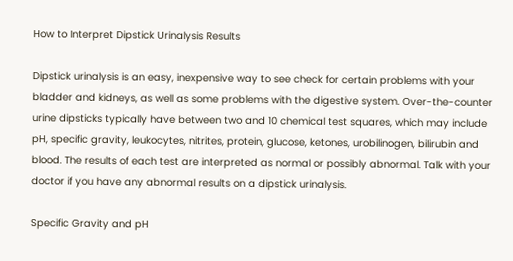How to Interpret Dipstick Urinalysis Results

Dipstick urinalysis is an easy, inexpensive way to see check for certain problems with your bladder and kidneys, as well as some problems with the digestive system. Over-the-counter urine dipsticks typically have between two and 10 chemical test squares, which may include pH, specific gravity, leukocytes, nitrites, protein, glucose, ketones, urobilinogen, bilirubin and blood. The results of each test are interpreted as normal or possibly abnormal. Talk with your doctor if you have any abnormal results on a dipstick urinalysis.

Specific Gravity and pH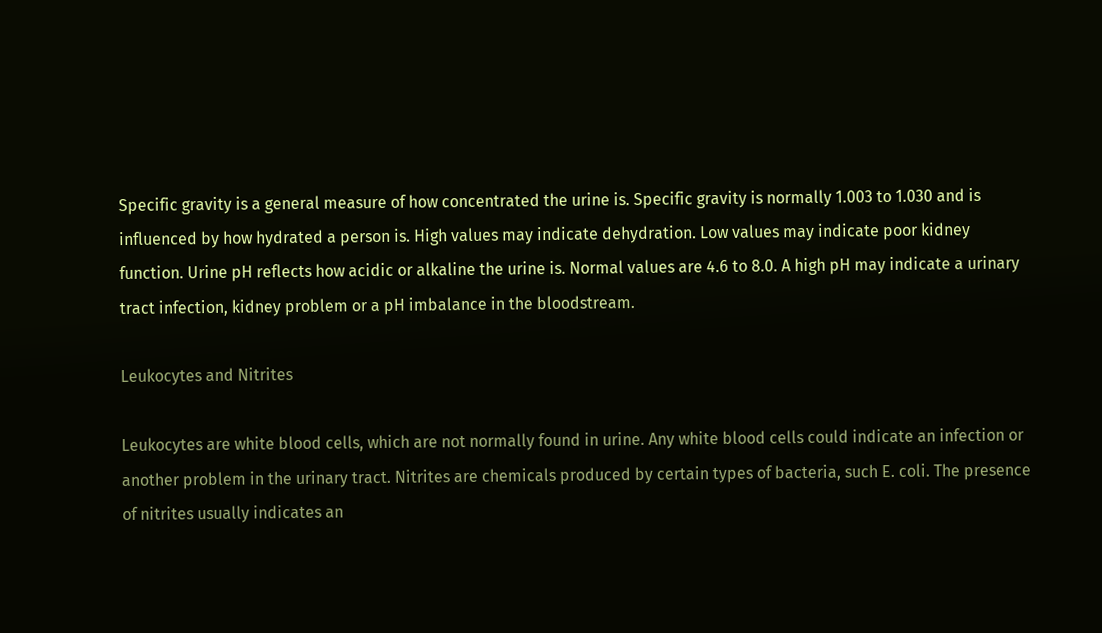Specific gravity is a general measure of how concentrated the urine is. Specific gravity is normally 1.003 to 1.030 and is influenced by how hydrated a person is. High values may indicate dehydration. Low values may indicate poor kidney function. Urine pH reflects how acidic or alkaline the urine is. Normal values are 4.6 to 8.0. A high pH may indicate a urinary tract infection, kidney problem or a pH imbalance in the bloodstream.

Leukocytes and Nitrites

Leukocytes are white blood cells, which are not normally found in urine. Any white blood cells could indicate an infection or another problem in the urinary tract. Nitrites are chemicals produced by certain types of bacteria, such E. coli. The presence of nitrites usually indicates an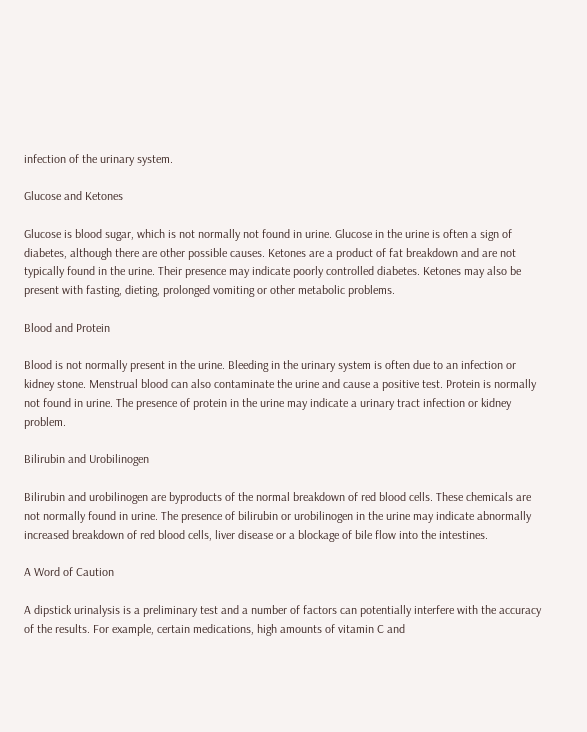infection of the urinary system.

Glucose and Ketones

Glucose is blood sugar, which is not normally not found in urine. Glucose in the urine is often a sign of diabetes, although there are other possible causes. Ketones are a product of fat breakdown and are not typically found in the urine. Their presence may indicate poorly controlled diabetes. Ketones may also be present with fasting, dieting, prolonged vomiting or other metabolic problems.

Blood and Protein

Blood is not normally present in the urine. Bleeding in the urinary system is often due to an infection or kidney stone. Menstrual blood can also contaminate the urine and cause a positive test. Protein is normally not found in urine. The presence of protein in the urine may indicate a urinary tract infection or kidney problem.

Bilirubin and Urobilinogen

Bilirubin and urobilinogen are byproducts of the normal breakdown of red blood cells. These chemicals are not normally found in urine. The presence of bilirubin or urobilinogen in the urine may indicate abnormally increased breakdown of red blood cells, liver disease or a blockage of bile flow into the intestines.

A Word of Caution

A dipstick urinalysis is a preliminary test and a number of factors can potentially interfere with the accuracy of the results. For example, certain medications, high amounts of vitamin C and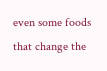even some foods that change the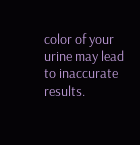color of your urine may lead to inaccurate results.